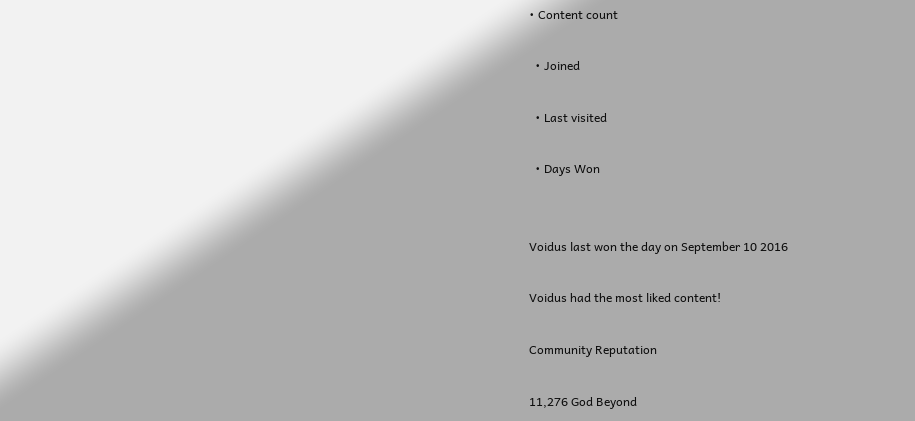• Content count

  • Joined

  • Last visited

  • Days Won


Voidus last won the day on September 10 2016

Voidus had the most liked content!

Community Reputation

11,276 God Beyond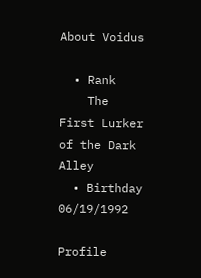About Voidus

  • Rank
    The First Lurker of the Dark Alley
  • Birthday 06/19/1992

Profile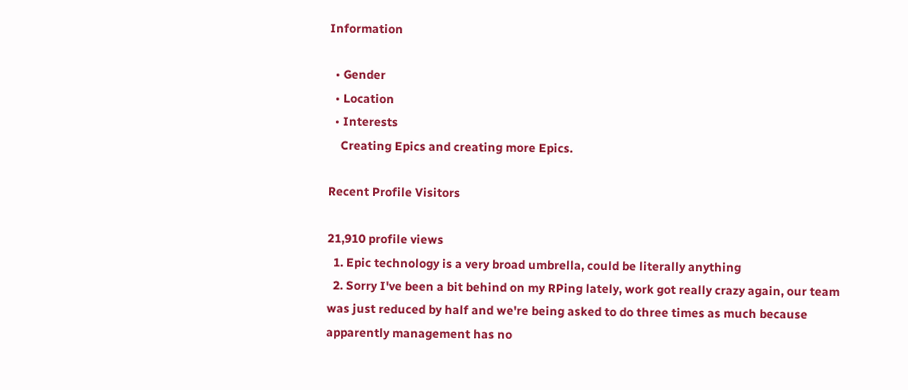Information

  • Gender
  • Location
  • Interests
    Creating Epics and creating more Epics.

Recent Profile Visitors

21,910 profile views
  1. Epic technology is a very broad umbrella, could be literally anything
  2. Sorry I've been a bit behind on my RPing lately, work got really crazy again, our team was just reduced by half and we're being asked to do three times as much because apparently management has no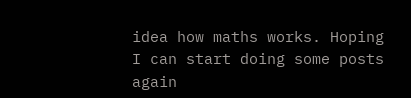idea how maths works. Hoping I can start doing some posts again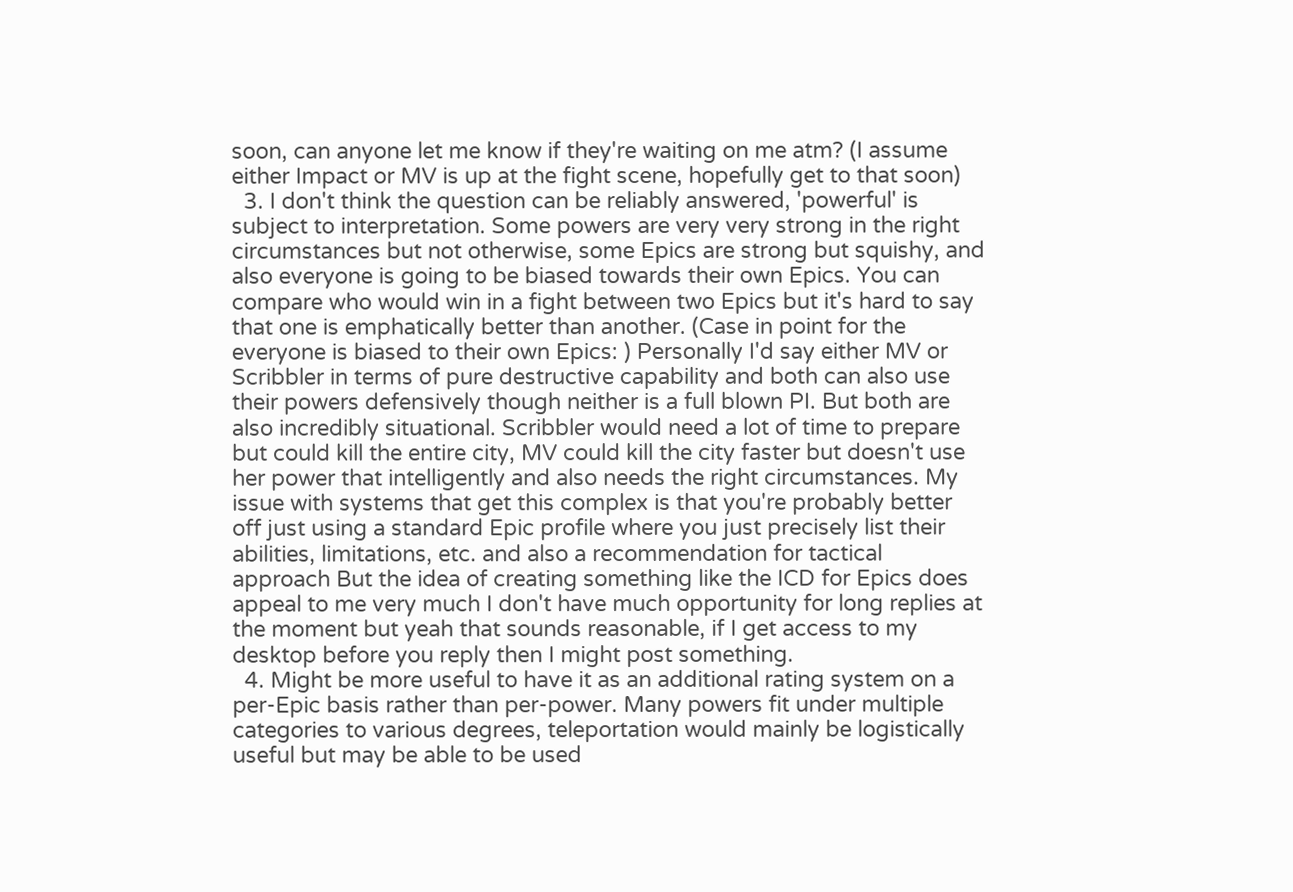soon, can anyone let me know if they're waiting on me atm? (I assume either Impact or MV is up at the fight scene, hopefully get to that soon)
  3. I don't think the question can be reliably answered, 'powerful' is subject to interpretation. Some powers are very very strong in the right circumstances but not otherwise, some Epics are strong but squishy, and also everyone is going to be biased towards their own Epics. You can compare who would win in a fight between two Epics but it's hard to say that one is emphatically better than another. (Case in point for the everyone is biased to their own Epics: ) Personally I'd say either MV or Scribbler in terms of pure destructive capability and both can also use their powers defensively though neither is a full blown PI. But both are also incredibly situational. Scribbler would need a lot of time to prepare but could kill the entire city, MV could kill the city faster but doesn't use her power that intelligently and also needs the right circumstances. My issue with systems that get this complex is that you're probably better off just using a standard Epic profile where you just precisely list their abilities, limitations, etc. and also a recommendation for tactical approach But the idea of creating something like the ICD for Epics does appeal to me very much I don't have much opportunity for long replies at the moment but yeah that sounds reasonable, if I get access to my desktop before you reply then I might post something.
  4. Might be more useful to have it as an additional rating system on a per-Epic basis rather than per-power. Many powers fit under multiple categories to various degrees, teleportation would mainly be logistically useful but may be able to be used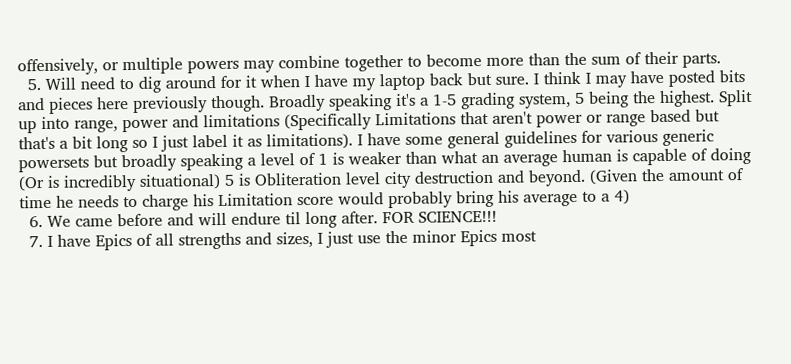offensively, or multiple powers may combine together to become more than the sum of their parts.
  5. Will need to dig around for it when I have my laptop back but sure. I think I may have posted bits and pieces here previously though. Broadly speaking it's a 1-5 grading system, 5 being the highest. Split up into range, power and limitations (Specifically Limitations that aren't power or range based but that's a bit long so I just label it as limitations). I have some general guidelines for various generic powersets but broadly speaking a level of 1 is weaker than what an average human is capable of doing (Or is incredibly situational) 5 is Obliteration level city destruction and beyond. (Given the amount of time he needs to charge his Limitation score would probably bring his average to a 4)
  6. We came before and will endure til long after. FOR SCIENCE!!!
  7. I have Epics of all strengths and sizes, I just use the minor Epics most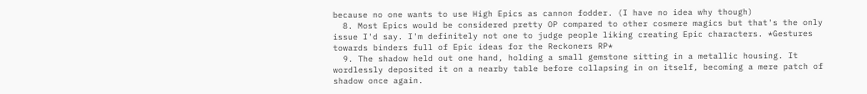because no one wants to use High Epics as cannon fodder. (I have no idea why though)
  8. Most Epics would be considered pretty OP compared to other cosmere magics but that's the only issue I'd say. I'm definitely not one to judge people liking creating Epic characters. *Gestures towards binders full of Epic ideas for the Reckoners RP*
  9. The shadow held out one hand, holding a small gemstone sitting in a metallic housing. It wordlessly deposited it on a nearby table before collapsing in on itself, becoming a mere patch of shadow once again.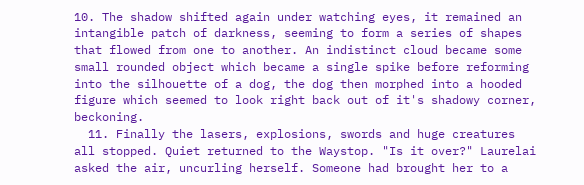10. The shadow shifted again under watching eyes, it remained an intangible patch of darkness, seeming to form a series of shapes that flowed from one to another. An indistinct cloud became some small rounded object which became a single spike before reforming into the silhouette of a dog, the dog then morphed into a hooded figure which seemed to look right back out of it's shadowy corner, beckoning.
  11. Finally the lasers, explosions, swords and huge creatures all stopped. Quiet returned to the Waystop. "Is it over?" Laurelai asked the air, uncurling herself. Someone had brought her to a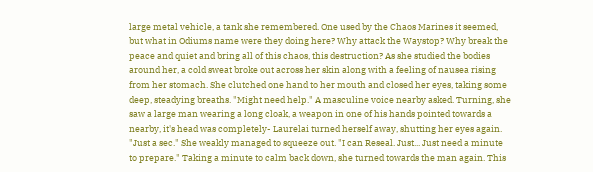large metal vehicle, a tank she remembered. One used by the Chaos Marines it seemed, but what in Odiums name were they doing here? Why attack the Waystop? Why break the peace and quiet and bring all of this chaos, this destruction? As she studied the bodies around her, a cold sweat broke out across her skin along with a feeling of nausea rising from her stomach. She clutched one hand to her mouth and closed her eyes, taking some deep, steadying breaths. "Might need help." A masculine voice nearby asked. Turning, she saw a large man wearing a long cloak, a weapon in one of his hands pointed towards a nearby, it's head was completely- Laurelai turned herself away, shutting her eyes again. "Just a sec." She weakly managed to squeeze out. "I can Reseal. Just... Just need a minute to prepare." Taking a minute to calm back down, she turned towards the man again. This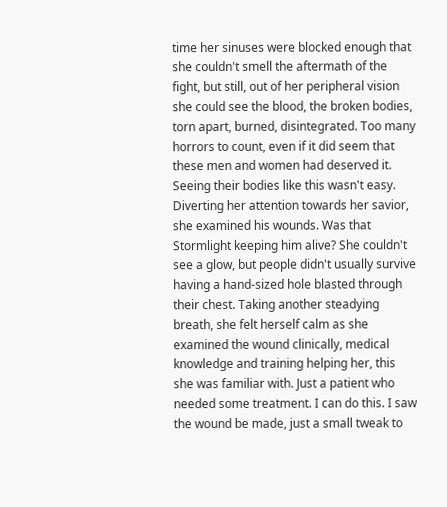time her sinuses were blocked enough that she couldn't smell the aftermath of the fight, but still, out of her peripheral vision she could see the blood, the broken bodies, torn apart, burned, disintegrated. Too many horrors to count, even if it did seem that these men and women had deserved it. Seeing their bodies like this wasn't easy. Diverting her attention towards her savior, she examined his wounds. Was that Stormlight keeping him alive? She couldn't see a glow, but people didn't usually survive having a hand-sized hole blasted through their chest. Taking another steadying breath, she felt herself calm as she examined the wound clinically, medical knowledge and training helping her, this she was familiar with. Just a patient who needed some treatment. I can do this. I saw the wound be made, just a small tweak to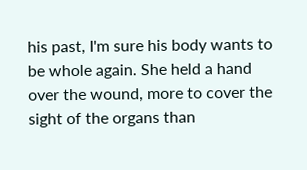his past, I'm sure his body wants to be whole again. She held a hand over the wound, more to cover the sight of the organs than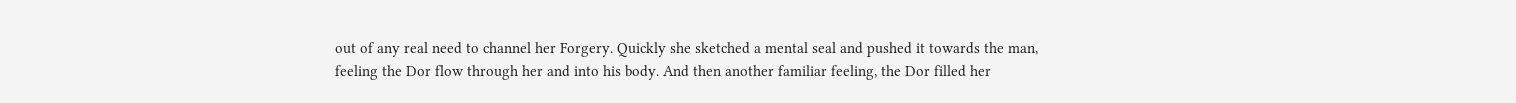out of any real need to channel her Forgery. Quickly she sketched a mental seal and pushed it towards the man, feeling the Dor flow through her and into his body. And then another familiar feeling, the Dor filled her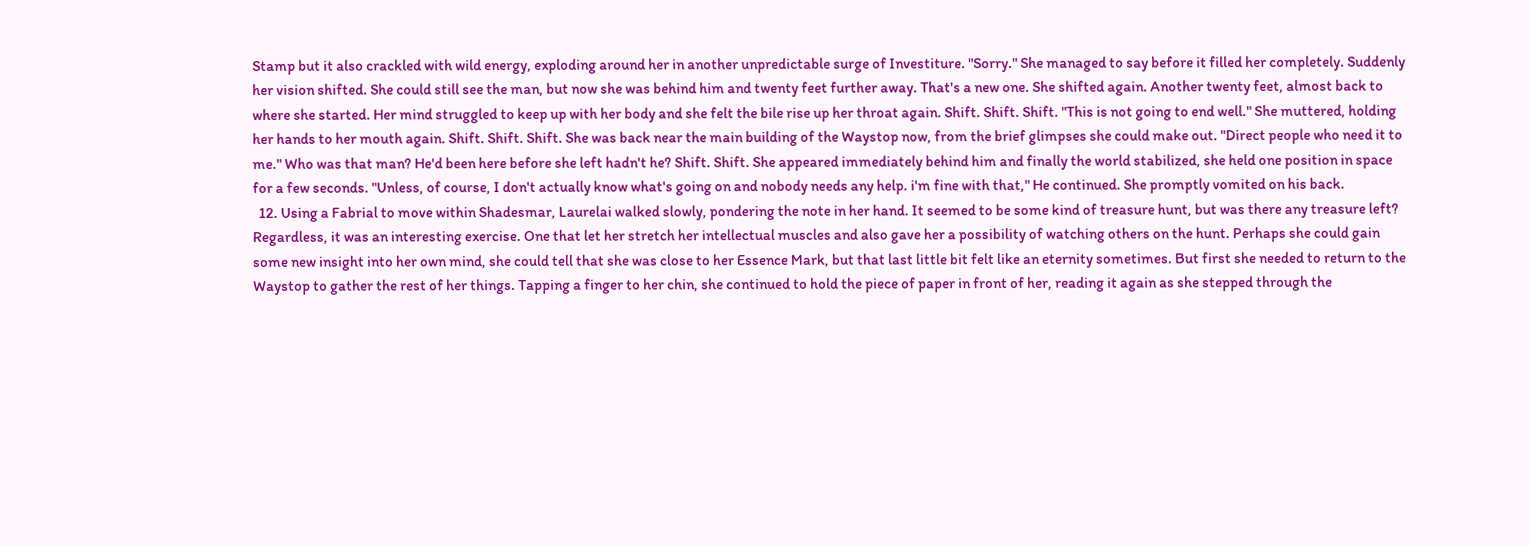Stamp but it also crackled with wild energy, exploding around her in another unpredictable surge of Investiture. "Sorry." She managed to say before it filled her completely. Suddenly her vision shifted. She could still see the man, but now she was behind him and twenty feet further away. That's a new one. She shifted again. Another twenty feet, almost back to where she started. Her mind struggled to keep up with her body and she felt the bile rise up her throat again. Shift. Shift. Shift. "This is not going to end well." She muttered, holding her hands to her mouth again. Shift. Shift. Shift. She was back near the main building of the Waystop now, from the brief glimpses she could make out. "Direct people who need it to me." Who was that man? He'd been here before she left hadn't he? Shift. Shift. She appeared immediately behind him and finally the world stabilized, she held one position in space for a few seconds. "Unless, of course, I don't actually know what's going on and nobody needs any help. i'm fine with that," He continued. She promptly vomited on his back.
  12. Using a Fabrial to move within Shadesmar, Laurelai walked slowly, pondering the note in her hand. It seemed to be some kind of treasure hunt, but was there any treasure left? Regardless, it was an interesting exercise. One that let her stretch her intellectual muscles and also gave her a possibility of watching others on the hunt. Perhaps she could gain some new insight into her own mind, she could tell that she was close to her Essence Mark, but that last little bit felt like an eternity sometimes. But first she needed to return to the Waystop to gather the rest of her things. Tapping a finger to her chin, she continued to hold the piece of paper in front of her, reading it again as she stepped through the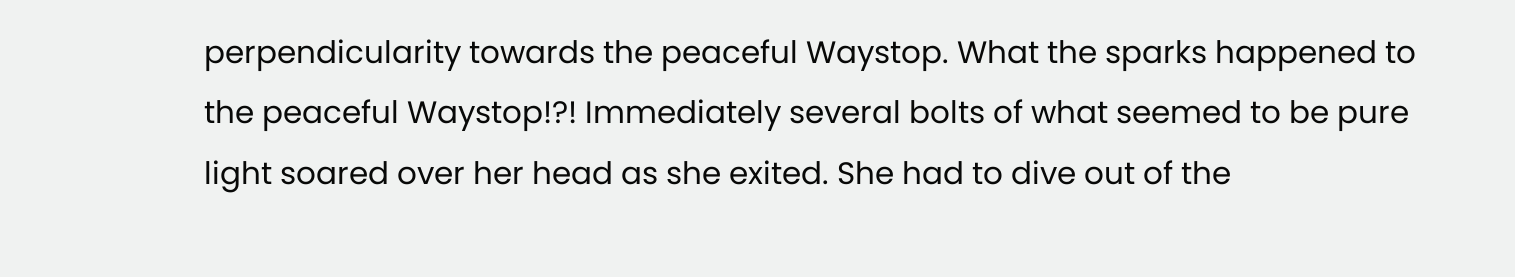perpendicularity towards the peaceful Waystop. What the sparks happened to the peaceful Waystop!?! Immediately several bolts of what seemed to be pure light soared over her head as she exited. She had to dive out of the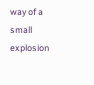way of a small explosion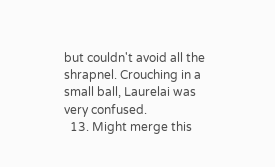but couldn't avoid all the shrapnel. Crouching in a small ball, Laurelai was very confused.
  13. Might merge this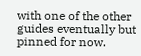with one of the other guides eventually but pinned for now.